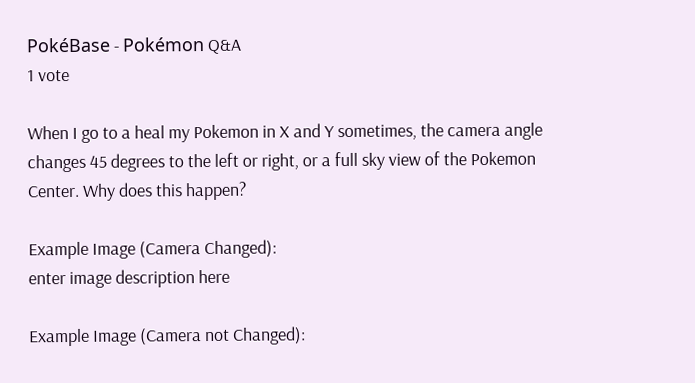PokéBase - Pokémon Q&A
1 vote

When I go to a heal my Pokemon in X and Y sometimes, the camera angle changes 45 degrees to the left or right, or a full sky view of the Pokemon Center. Why does this happen?

Example Image (Camera Changed):
enter image description here

Example Image (Camera not Changed):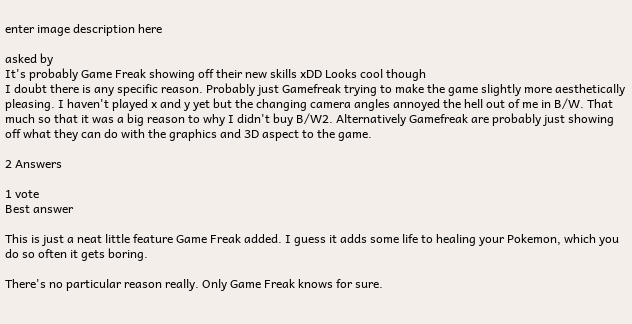enter image description here

asked by
It's probably Game Freak showing off their new skills xDD Looks cool though
I doubt there is any specific reason. Probably just Gamefreak trying to make the game slightly more aesthetically pleasing. I haven't played x and y yet but the changing camera angles annoyed the hell out of me in B/W. That much so that it was a big reason to why I didn't buy B/W2. Alternatively Gamefreak are probably just showing off what they can do with the graphics and 3D aspect to the game.

2 Answers

1 vote
Best answer

This is just a neat little feature Game Freak added. I guess it adds some life to healing your Pokemon, which you do so often it gets boring.

There's no particular reason really. Only Game Freak knows for sure.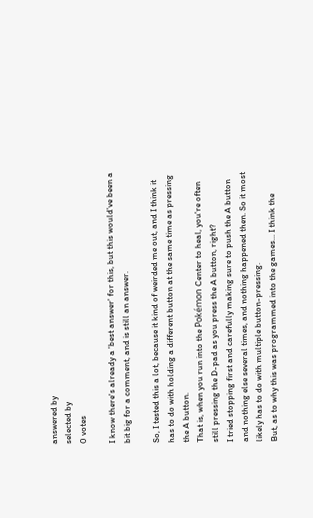answered by
selected by
0 votes

I know there's already a 'best answer' for this, but this would've been a bit big for a comment, and is still an answer.

So, I tested this a lot, because it kind of weirded me out, and I think it has to do with holding a different button at the same time as pressing the A button.
That is, when you run into the Pokémon Center to heal, you're often still pressing the D-pad as you press the A button, right?
I tried stopping first and carefully making sure to push the A button and nothing else several times, and nothing happened then. So it most likely has to do with multiple button-pressing.
But, as to why this was programmed into the games... I think the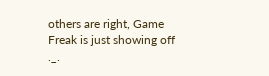others are right, Game Freak is just showing off ._.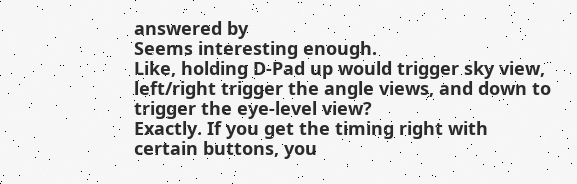answered by
Seems interesting enough.
Like, holding D-Pad up would trigger sky view, left/right trigger the angle views, and down to trigger the eye-level view?
Exactly. If you get the timing right with certain buttons, you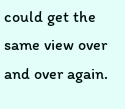could get the same view over and over again.